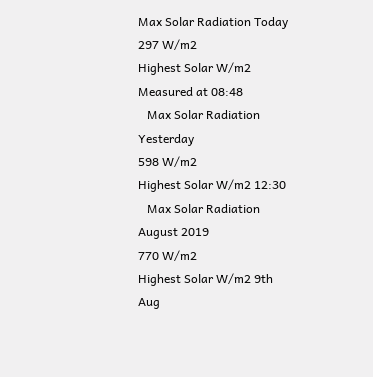Max Solar Radiation Today
297 W/m2
Highest Solar W/m2 Measured at 08:48
   Max Solar Radiation Yesterday
598 W/m2
Highest Solar W/m2 12:30
   Max Solar Radiation August 2019
770 W/m2
Highest Solar W/m2 9th Aug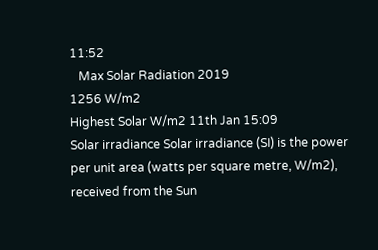11:52
   Max Solar Radiation 2019
1256 W/m2
Highest Solar W/m2 11th Jan 15:09
Solar irradiance Solar irradiance (SI) is the power per unit area (watts per square metre, W/m2), received from the Sun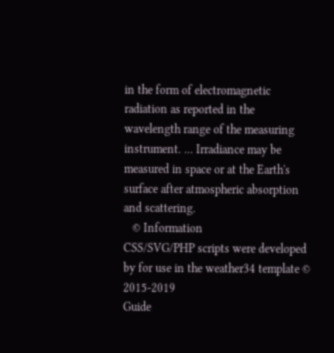in the form of electromagnetic radiation as reported in the wavelength range of the measuring instrument. ... Irradiance may be measured in space or at the Earth's surface after atmospheric absorption and scattering.
   © Information
CSS/SVG/PHP scripts were developed by for use in the weather34 template © 2015-2019
Guide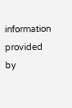information provided by